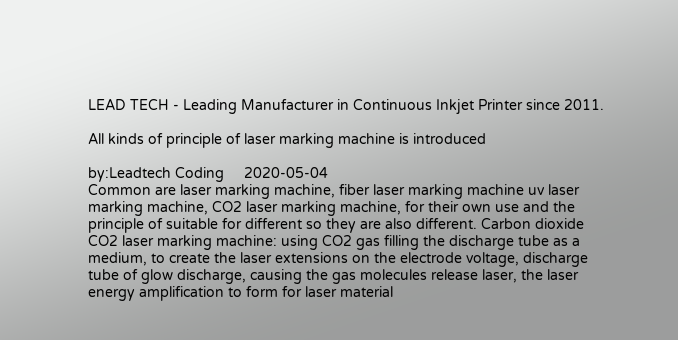LEAD TECH - Leading Manufacturer in Continuous Inkjet Printer since 2011.

All kinds of principle of laser marking machine is introduced

by:Leadtech Coding     2020-05-04
Common are laser marking machine, fiber laser marking machine uv laser marking machine, CO2 laser marking machine, for their own use and the principle of suitable for different so they are also different. Carbon dioxide CO2 laser marking machine: using CO2 gas filling the discharge tube as a medium, to create the laser extensions on the electrode voltage, discharge tube of glow discharge, causing the gas molecules release laser, the laser energy amplification to form for laser material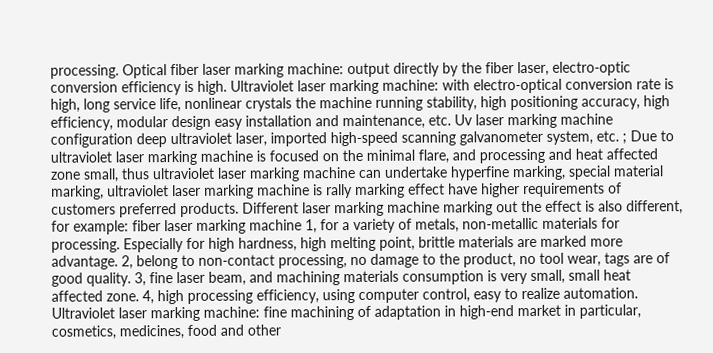processing. Optical fiber laser marking machine: output directly by the fiber laser, electro-optic conversion efficiency is high. Ultraviolet laser marking machine: with electro-optical conversion rate is high, long service life, nonlinear crystals the machine running stability, high positioning accuracy, high efficiency, modular design easy installation and maintenance, etc. Uv laser marking machine configuration deep ultraviolet laser, imported high-speed scanning galvanometer system, etc. ; Due to ultraviolet laser marking machine is focused on the minimal flare, and processing and heat affected zone small, thus ultraviolet laser marking machine can undertake hyperfine marking, special material marking, ultraviolet laser marking machine is rally marking effect have higher requirements of customers preferred products. Different laser marking machine marking out the effect is also different, for example: fiber laser marking machine 1, for a variety of metals, non-metallic materials for processing. Especially for high hardness, high melting point, brittle materials are marked more advantage. 2, belong to non-contact processing, no damage to the product, no tool wear, tags are of good quality. 3, fine laser beam, and machining materials consumption is very small, small heat affected zone. 4, high processing efficiency, using computer control, easy to realize automation. Ultraviolet laser marking machine: fine machining of adaptation in high-end market in particular, cosmetics, medicines, food and other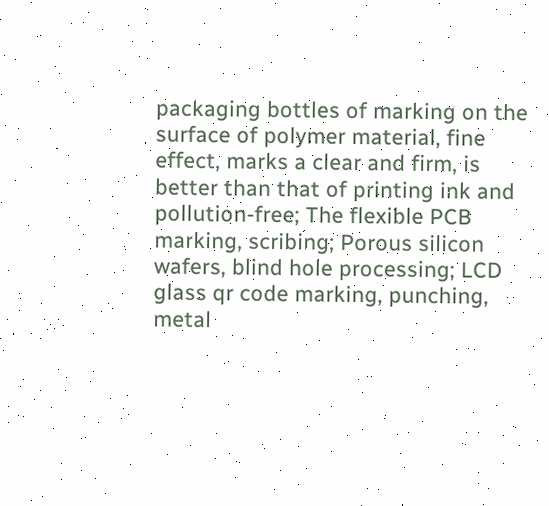packaging bottles of marking on the surface of polymer material, fine effect, marks a clear and firm, is better than that of printing ink and pollution-free; The flexible PCB marking, scribing; Porous silicon wafers, blind hole processing; LCD glass qr code marking, punching, metal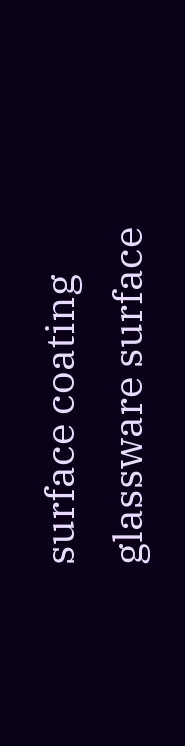surface coating glassware surface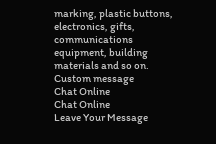marking, plastic buttons, electronics, gifts, communications equipment, building materials and so on.
Custom message
Chat Online
Chat Online
Leave Your Message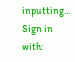inputting...
Sign in with: